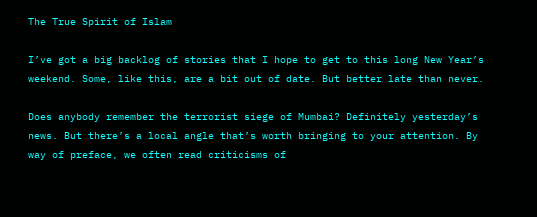The True Spirit of Islam

I’ve got a big backlog of stories that I hope to get to this long New Year’s weekend. Some, like this, are a bit out of date. But better late than never.

Does anybody remember the terrorist siege of Mumbai? Definitely yesterday’s news. But there’s a local angle that’s worth bringing to your attention. By way of preface, we often read criticisms of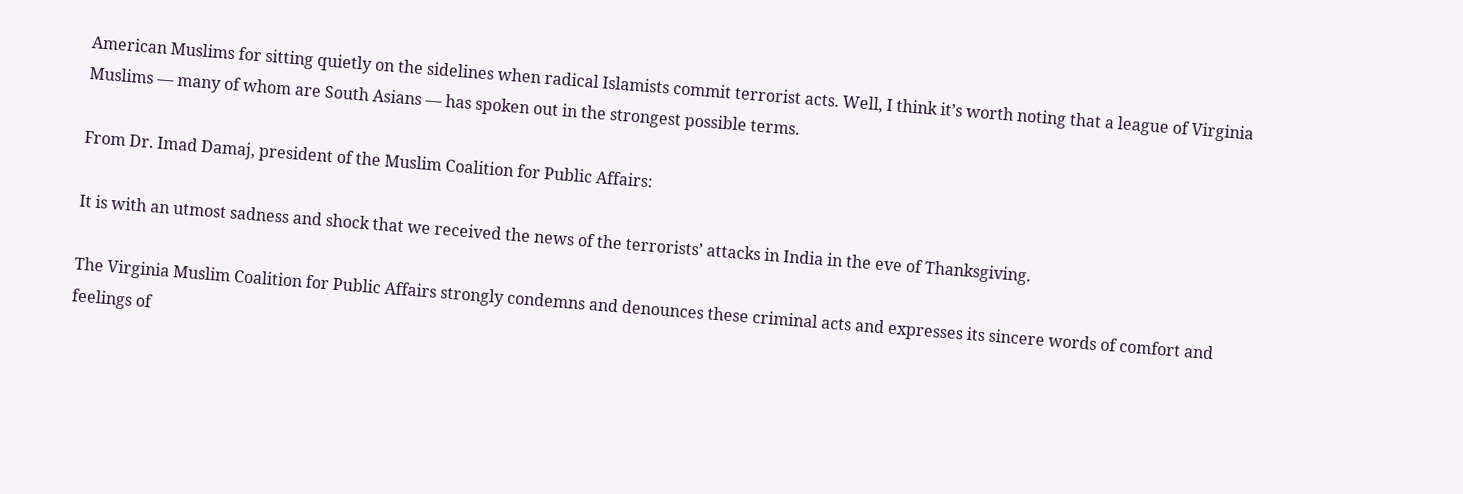American Muslims for sitting quietly on the sidelines when radical Islamists commit terrorist acts. Well, I think it’s worth noting that a league of Virginia Muslims — many of whom are South Asians — has spoken out in the strongest possible terms.

From Dr. Imad Damaj, president of the Muslim Coalition for Public Affairs:

It is with an utmost sadness and shock that we received the news of the terrorists’ attacks in India in the eve of Thanksgiving.

The Virginia Muslim Coalition for Public Affairs strongly condemns and denounces these criminal acts and expresses its sincere words of comfort and feelings of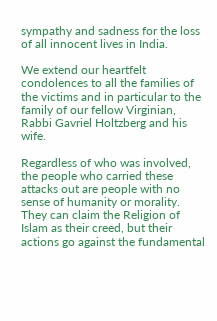sympathy and sadness for the loss of all innocent lives in India.

We extend our heartfelt condolences to all the families of the victims and in particular to the family of our fellow Virginian, Rabbi Gavriel Holtzberg and his wife.

Regardless of who was involved, the people who carried these attacks out are people with no sense of humanity or morality. They can claim the Religion of Islam as their creed, but their actions go against the fundamental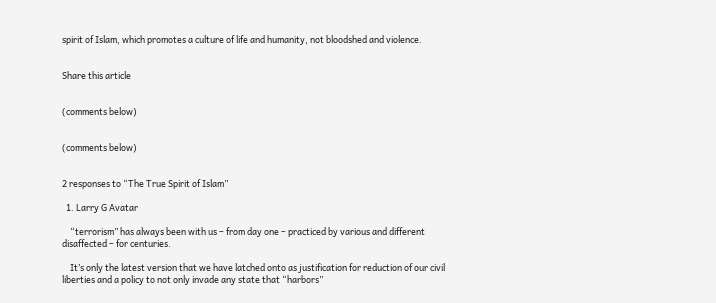spirit of Islam, which promotes a culture of life and humanity, not bloodshed and violence.


Share this article


(comments below)


(comments below)


2 responses to “The True Spirit of Islam”

  1. Larry G Avatar

    “terrorism” has always been with us – from day one – practiced by various and different disaffected – for centuries.

    It’s only the latest version that we have latched onto as justification for reduction of our civil liberties and a policy to not only invade any state that “harbors”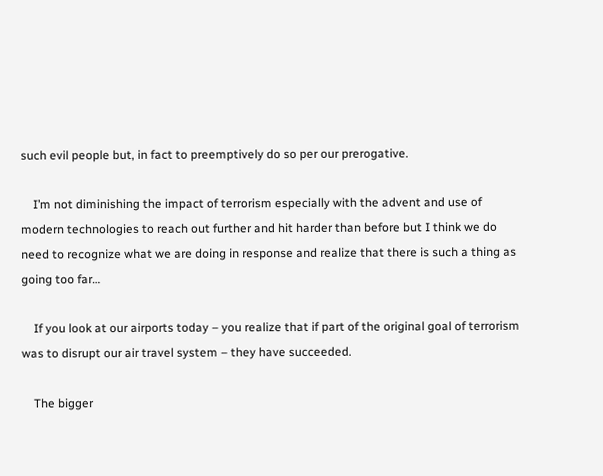such evil people but, in fact to preemptively do so per our prerogative.

    I’m not diminishing the impact of terrorism especially with the advent and use of modern technologies to reach out further and hit harder than before but I think we do need to recognize what we are doing in response and realize that there is such a thing as going too far…

    If you look at our airports today – you realize that if part of the original goal of terrorism was to disrupt our air travel system – they have succeeded.

    The bigger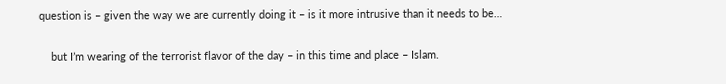question is – given the way we are currently doing it – is it more intrusive than it needs to be…

    but I’m wearing of the terrorist flavor of the day – in this time and place – Islam.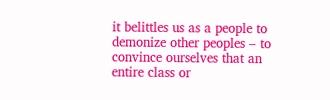it belittles us as a people to demonize other peoples – to convince ourselves that an entire class or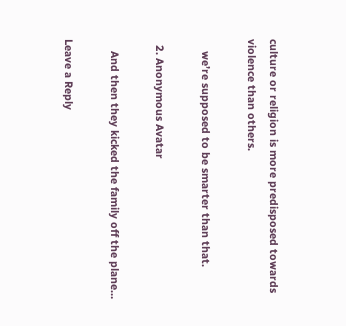culture or religion is more predisposed towards violence than others.

    we’re supposed to be smarter than that.

  2. Anonymous Avatar

    And then they kicked the family off the plane…

Leave a Reply